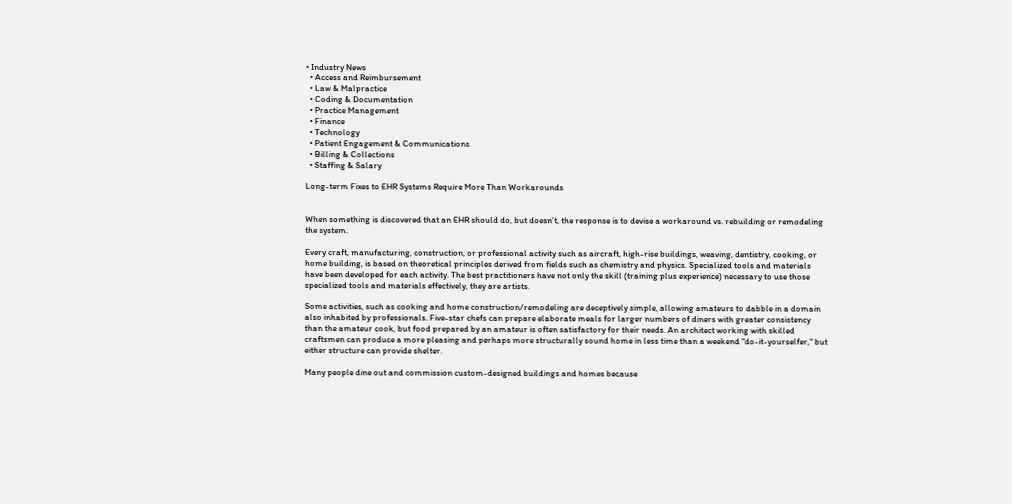• Industry News
  • Access and Reimbursement
  • Law & Malpractice
  • Coding & Documentation
  • Practice Management
  • Finance
  • Technology
  • Patient Engagement & Communications
  • Billing & Collections
  • Staffing & Salary

Long-term Fixes to EHR Systems Require More Than Workarounds


When something is discovered that an EHR should do, but doesn’t, the response is to devise a workaround vs. rebuilding or remodeling the system.

Every craft, manufacturing, construction, or professional activity such as aircraft, high-rise buildings, weaving, dentistry, cooking, or home building, is based on theoretical principles derived from fields such as chemistry and physics. Specialized tools and materials have been developed for each activity. The best practitioners have not only the skill (training plus experience) necessary to use those specialized tools and materials effectively, they are artists.

Some activities, such as cooking and home construction/remodeling are deceptively simple, allowing amateurs to dabble in a domain also inhabited by professionals. Five-star chefs can prepare elaborate meals for larger numbers of diners with greater consistency than the amateur cook, but food prepared by an amateur is often satisfactory for their needs. An architect working with skilled craftsmen can produce a more pleasing and perhaps more structurally sound home in less time than a weekend "do-it-yourselfer," but either structure can provide shelter.

Many people dine out and commission custom-designed buildings and homes because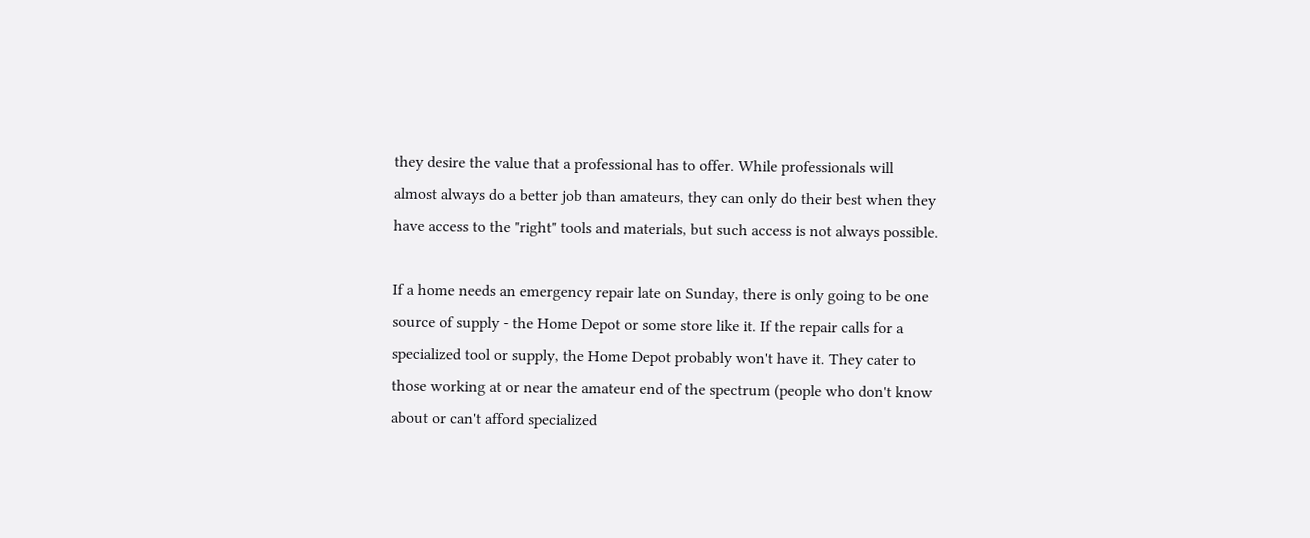they desire the value that a professional has to offer. While professionals will almost always do a better job than amateurs, they can only do their best when they have access to the "right" tools and materials, but such access is not always possible.

If a home needs an emergency repair late on Sunday, there is only going to be one source of supply - the Home Depot or some store like it. If the repair calls for a specialized tool or supply, the Home Depot probably won't have it. They cater to those working at or near the amateur end of the spectrum (people who don't know about or can't afford specialized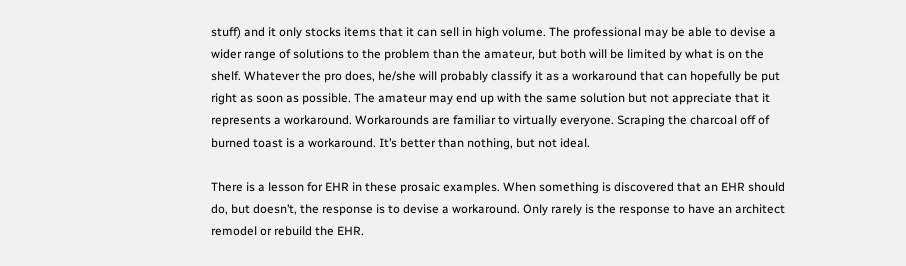stuff) and it only stocks items that it can sell in high volume. The professional may be able to devise a wider range of solutions to the problem than the amateur, but both will be limited by what is on the shelf. Whatever the pro does, he/she will probably classify it as a workaround that can hopefully be put right as soon as possible. The amateur may end up with the same solution but not appreciate that it represents a workaround. Workarounds are familiar to virtually everyone. Scraping the charcoal off of burned toast is a workaround. It’s better than nothing, but not ideal.

There is a lesson for EHR in these prosaic examples. When something is discovered that an EHR should do, but doesn’t, the response is to devise a workaround. Only rarely is the response to have an architect remodel or rebuild the EHR.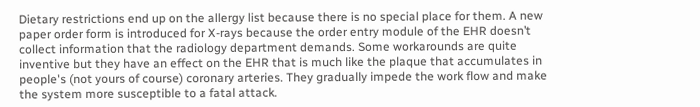Dietary restrictions end up on the allergy list because there is no special place for them. A new paper order form is introduced for X-rays because the order entry module of the EHR doesn’t collect information that the radiology department demands. Some workarounds are quite inventive but they have an effect on the EHR that is much like the plaque that accumulates in people's (not yours of course) coronary arteries. They gradually impede the work flow and make the system more susceptible to a fatal attack.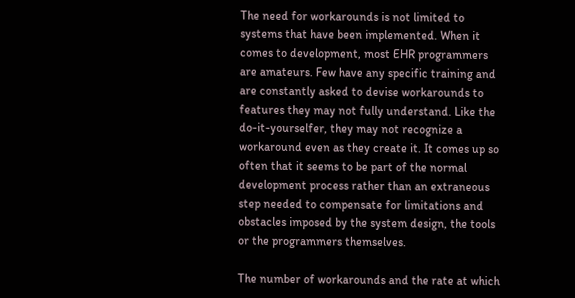The need for workarounds is not limited to systems that have been implemented. When it comes to development, most EHR programmers are amateurs. Few have any specific training and are constantly asked to devise workarounds to features they may not fully understand. Like the do-it-yourselfer, they may not recognize a workaround even as they create it. It comes up so often that it seems to be part of the normal development process rather than an extraneous step needed to compensate for limitations and obstacles imposed by the system design, the tools or the programmers themselves.

The number of workarounds and the rate at which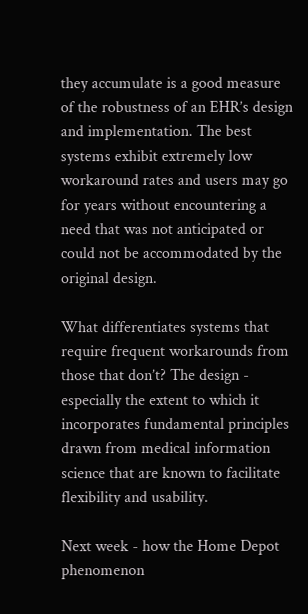they accumulate is a good measure of the robustness of an EHR’s design and implementation. The best systems exhibit extremely low workaround rates and users may go for years without encountering a need that was not anticipated or could not be accommodated by the original design.

What differentiates systems that require frequent workarounds from those that don’t? The design - especially the extent to which it incorporates fundamental principles drawn from medical information science that are known to facilitate flexibility and usability.

Next week - how the Home Depot phenomenon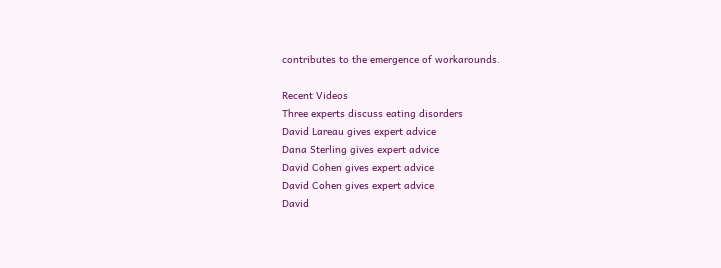contributes to the emergence of workarounds.

Recent Videos
Three experts discuss eating disorders
David Lareau gives expert advice
Dana Sterling gives expert advice
David Cohen gives expert advice
David Cohen gives expert advice
David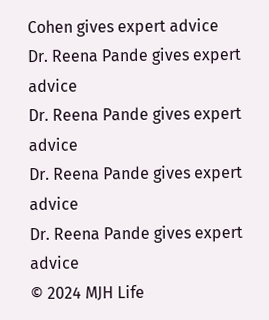Cohen gives expert advice
Dr. Reena Pande gives expert advice
Dr. Reena Pande gives expert advice
Dr. Reena Pande gives expert advice
Dr. Reena Pande gives expert advice
© 2024 MJH Life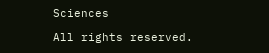Sciences

All rights reserved.